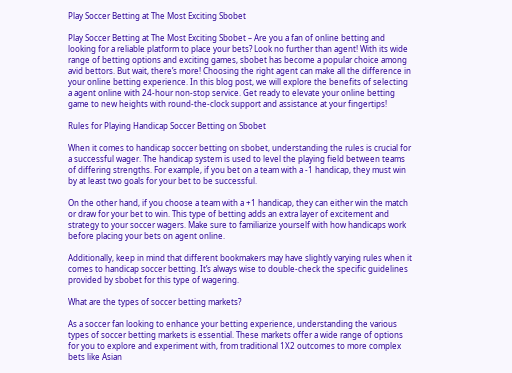Play Soccer Betting at The Most Exciting Sbobet

Play Soccer Betting at The Most Exciting Sbobet – Are you a fan of online betting and looking for a reliable platform to place your bets? Look no further than agent! With its wide range of betting options and exciting games, sbobet has become a popular choice among avid bettors. But wait, there’s more! Choosing the right agent can make all the difference in your online betting experience. In this blog post, we will explore the benefits of selecting a agent online with 24-hour non-stop service. Get ready to elevate your online betting game to new heights with round-the-clock support and assistance at your fingertips!

Rules for Playing Handicap Soccer Betting on Sbobet

When it comes to handicap soccer betting on sbobet, understanding the rules is crucial for a successful wager. The handicap system is used to level the playing field between teams of differing strengths. For example, if you bet on a team with a -1 handicap, they must win by at least two goals for your bet to be successful.

On the other hand, if you choose a team with a +1 handicap, they can either win the match or draw for your bet to win. This type of betting adds an extra layer of excitement and strategy to your soccer wagers. Make sure to familiarize yourself with how handicaps work before placing your bets on agent online.

Additionally, keep in mind that different bookmakers may have slightly varying rules when it comes to handicap soccer betting. It’s always wise to double-check the specific guidelines provided by sbobet for this type of wagering.

What are the types of soccer betting markets?

As a soccer fan looking to enhance your betting experience, understanding the various types of soccer betting markets is essential. These markets offer a wide range of options for you to explore and experiment with, from traditional 1X2 outcomes to more complex bets like Asian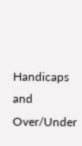Handicaps and Over/Under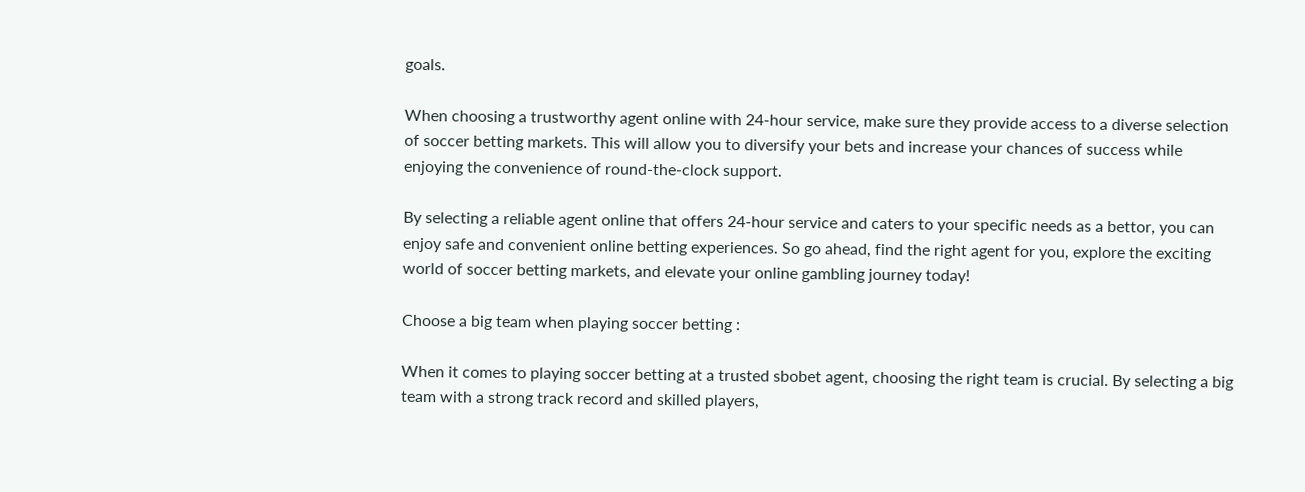goals.

When choosing a trustworthy agent online with 24-hour service, make sure they provide access to a diverse selection of soccer betting markets. This will allow you to diversify your bets and increase your chances of success while enjoying the convenience of round-the-clock support.

By selecting a reliable agent online that offers 24-hour service and caters to your specific needs as a bettor, you can enjoy safe and convenient online betting experiences. So go ahead, find the right agent for you, explore the exciting world of soccer betting markets, and elevate your online gambling journey today!

Choose a big team when playing soccer betting :

When it comes to playing soccer betting at a trusted sbobet agent, choosing the right team is crucial. By selecting a big team with a strong track record and skilled players,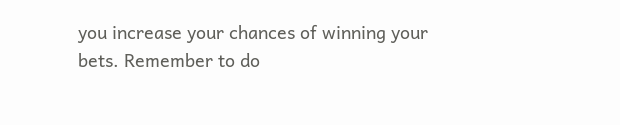you increase your chances of winning your bets. Remember to do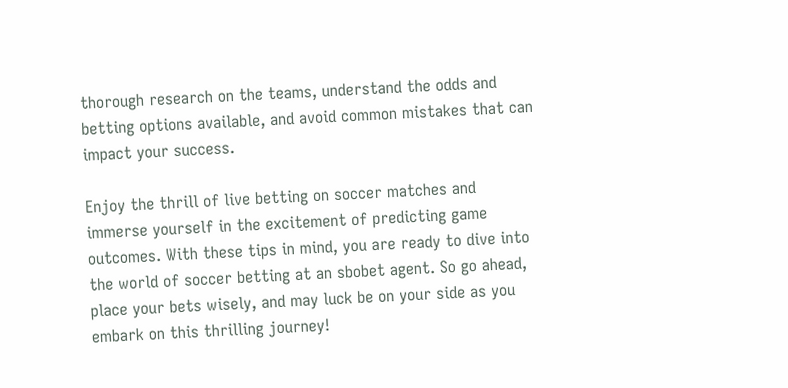thorough research on the teams, understand the odds and betting options available, and avoid common mistakes that can impact your success.

Enjoy the thrill of live betting on soccer matches and immerse yourself in the excitement of predicting game outcomes. With these tips in mind, you are ready to dive into the world of soccer betting at an sbobet agent. So go ahead, place your bets wisely, and may luck be on your side as you embark on this thrilling journey!